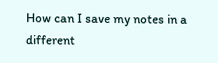How can I save my notes in a different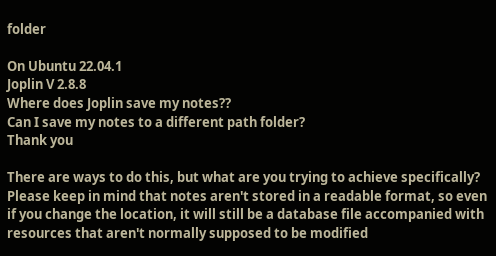folder

On Ubuntu 22.04.1
Joplin V 2.8.8
Where does Joplin save my notes??
Can I save my notes to a different path folder?
Thank you

There are ways to do this, but what are you trying to achieve specifically? Please keep in mind that notes aren't stored in a readable format, so even if you change the location, it will still be a database file accompanied with resources that aren't normally supposed to be modified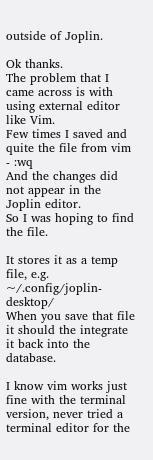outside of Joplin.

Ok thanks.
The problem that I came across is with using external editor like Vim.
Few times I saved and quite the file from vim - :wq
And the changes did not appear in the Joplin editor.
So I was hoping to find the file.

It stores it as a temp file, e.g. ~/.config/joplin-desktop/
When you save that file it should the integrate it back into the database.

I know vim works just fine with the terminal version, never tried a terminal editor for the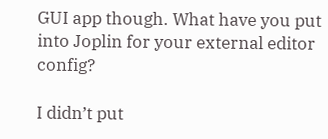GUI app though. What have you put into Joplin for your external editor config?

I didn’t put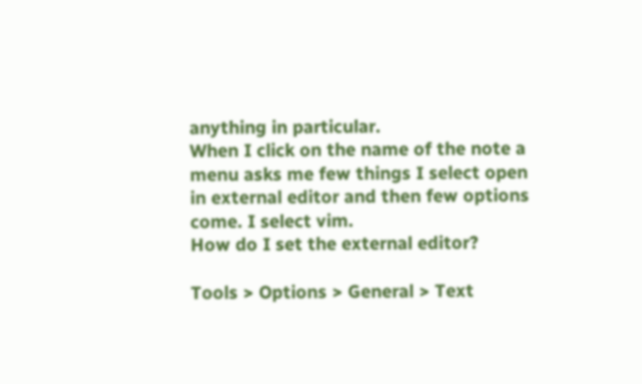anything in particular.
When I click on the name of the note a menu asks me few things I select open in external editor and then few options come. I select vim.
How do I set the external editor?

Tools > Options > General > Text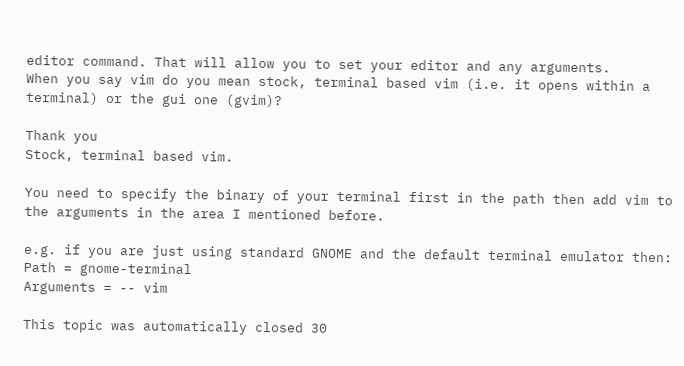editor command. That will allow you to set your editor and any arguments.
When you say vim do you mean stock, terminal based vim (i.e. it opens within a terminal) or the gui one (gvim)?

Thank you
Stock, terminal based vim.

You need to specify the binary of your terminal first in the path then add vim to the arguments in the area I mentioned before.

e.g. if you are just using standard GNOME and the default terminal emulator then:
Path = gnome-terminal
Arguments = -- vim

This topic was automatically closed 30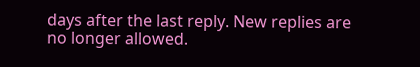days after the last reply. New replies are no longer allowed.